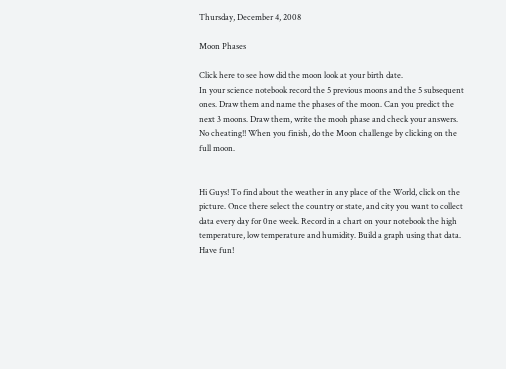Thursday, December 4, 2008

Moon Phases

Click here to see how did the moon look at your birth date.
In your science notebook record the 5 previous moons and the 5 subsequent ones. Draw them and name the phases of the moon. Can you predict the next 3 moons. Draw them, write the mooh phase and check your answers. No cheating!! When you finish, do the Moon challenge by clicking on the full moon.


Hi Guys! To find about the weather in any place of the World, click on the picture. Once there select the country or state, and city you want to collect data every day for 0ne week. Record in a chart on your notebook the high temperature, low temperature and humidity. Build a graph using that data.
Have fun!